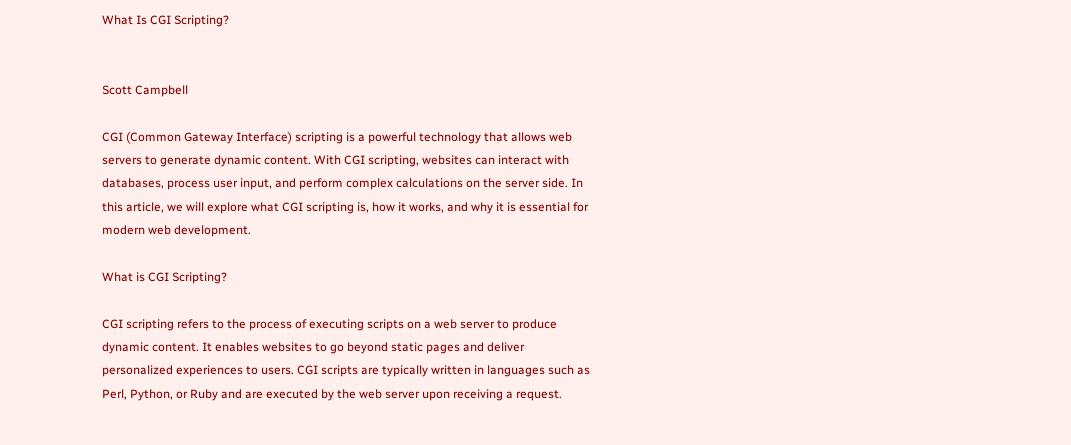What Is CGI Scripting?


Scott Campbell

CGI (Common Gateway Interface) scripting is a powerful technology that allows web servers to generate dynamic content. With CGI scripting, websites can interact with databases, process user input, and perform complex calculations on the server side. In this article, we will explore what CGI scripting is, how it works, and why it is essential for modern web development.

What is CGI Scripting?

CGI scripting refers to the process of executing scripts on a web server to produce dynamic content. It enables websites to go beyond static pages and deliver personalized experiences to users. CGI scripts are typically written in languages such as Perl, Python, or Ruby and are executed by the web server upon receiving a request.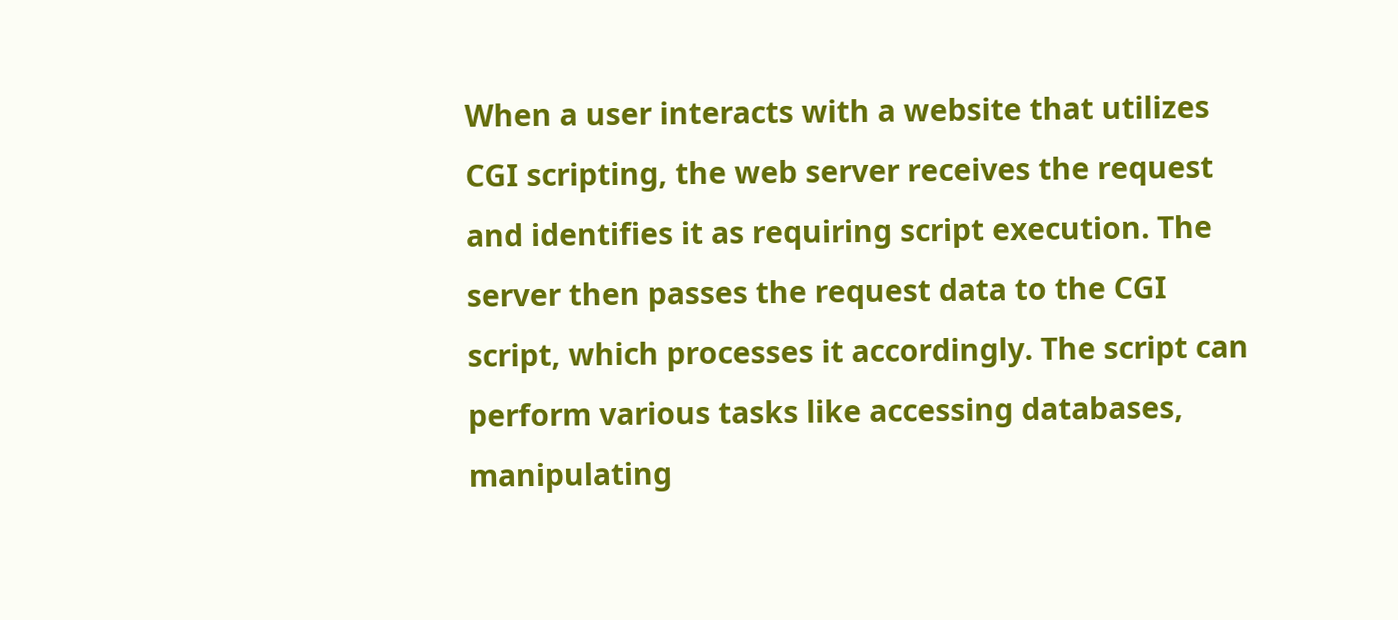When a user interacts with a website that utilizes CGI scripting, the web server receives the request and identifies it as requiring script execution. The server then passes the request data to the CGI script, which processes it accordingly. The script can perform various tasks like accessing databases, manipulating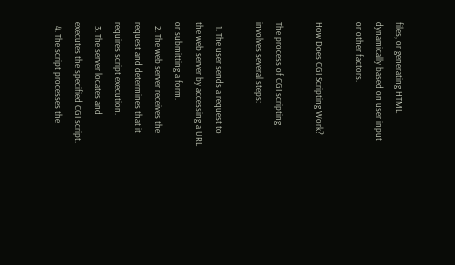files, or generating HTML dynamically based on user input or other factors.

How Does CGI Scripting Work?

The process of CGI scripting involves several steps:

  1. The user sends a request to the web server by accessing a URL or submitting a form.
  2. The web server receives the request and determines that it requires script execution.
  3. The server locates and executes the specified CGI script.
  4. The script processes the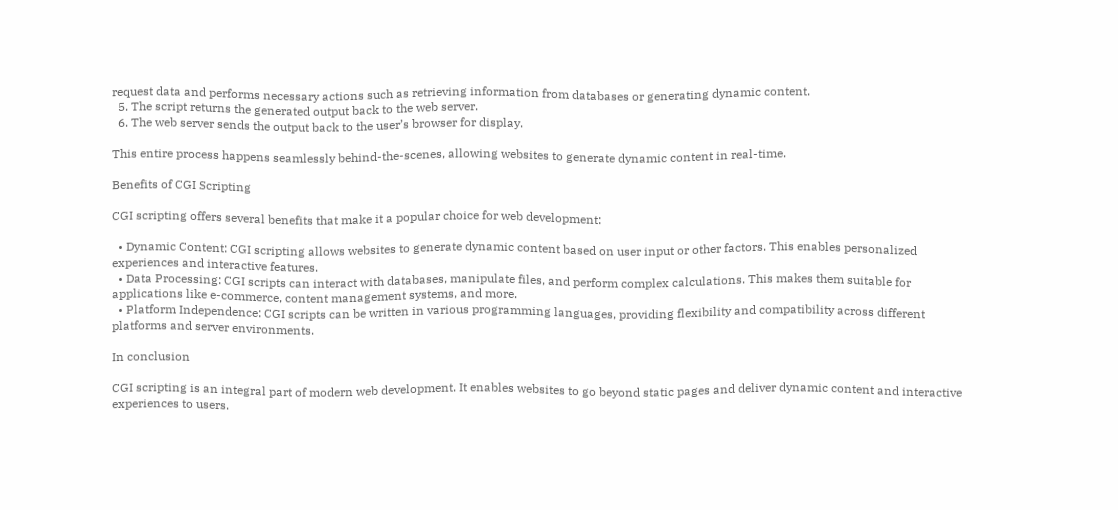request data and performs necessary actions such as retrieving information from databases or generating dynamic content.
  5. The script returns the generated output back to the web server.
  6. The web server sends the output back to the user’s browser for display.

This entire process happens seamlessly behind-the-scenes, allowing websites to generate dynamic content in real-time.

Benefits of CGI Scripting

CGI scripting offers several benefits that make it a popular choice for web development:

  • Dynamic Content: CGI scripting allows websites to generate dynamic content based on user input or other factors. This enables personalized experiences and interactive features.
  • Data Processing: CGI scripts can interact with databases, manipulate files, and perform complex calculations. This makes them suitable for applications like e-commerce, content management systems, and more.
  • Platform Independence: CGI scripts can be written in various programming languages, providing flexibility and compatibility across different platforms and server environments.

In conclusion

CGI scripting is an integral part of modern web development. It enables websites to go beyond static pages and deliver dynamic content and interactive experiences to users.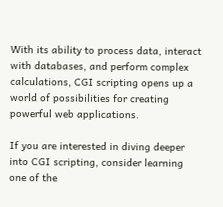With its ability to process data, interact with databases, and perform complex calculations, CGI scripting opens up a world of possibilities for creating powerful web applications.

If you are interested in diving deeper into CGI scripting, consider learning one of the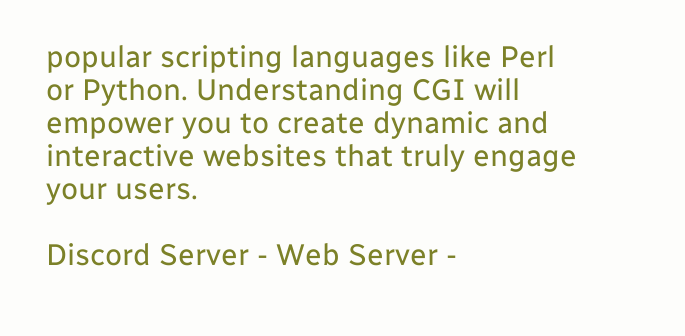popular scripting languages like Perl or Python. Understanding CGI will empower you to create dynamic and interactive websites that truly engage your users.

Discord Server - Web Server -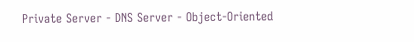Private Server - DNS Server - Object-Oriented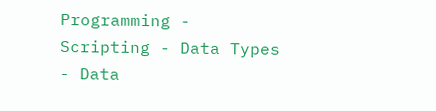Programming - Scripting - Data Types - Data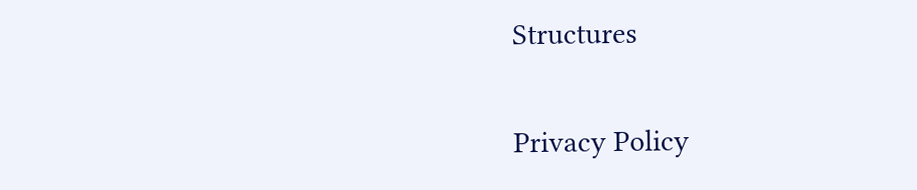Structures

Privacy Policy